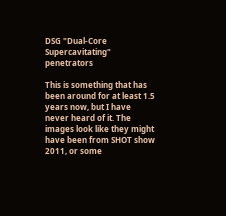DSG "Dual-Core Supercavitating" penetrators

This is something that has been around for at least 1.5 years now, but I have never heard of it. The images look like they might have been from SHOT show 2011, or some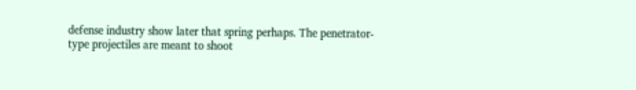defense industry show later that spring perhaps. The penetrator-type projectiles are meant to shoot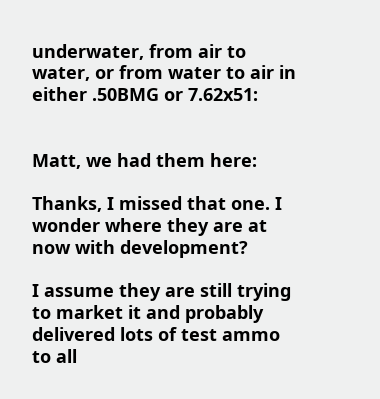underwater, from air to water, or from water to air in either .50BMG or 7.62x51:


Matt, we had them here:

Thanks, I missed that one. I wonder where they are at now with development?

I assume they are still trying to market it and probably delivered lots of test ammo to all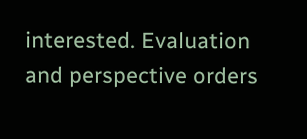interested. Evaluation and perspective orders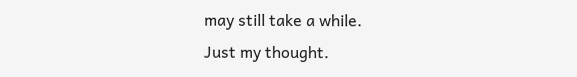may still take a while.
Just my thought.